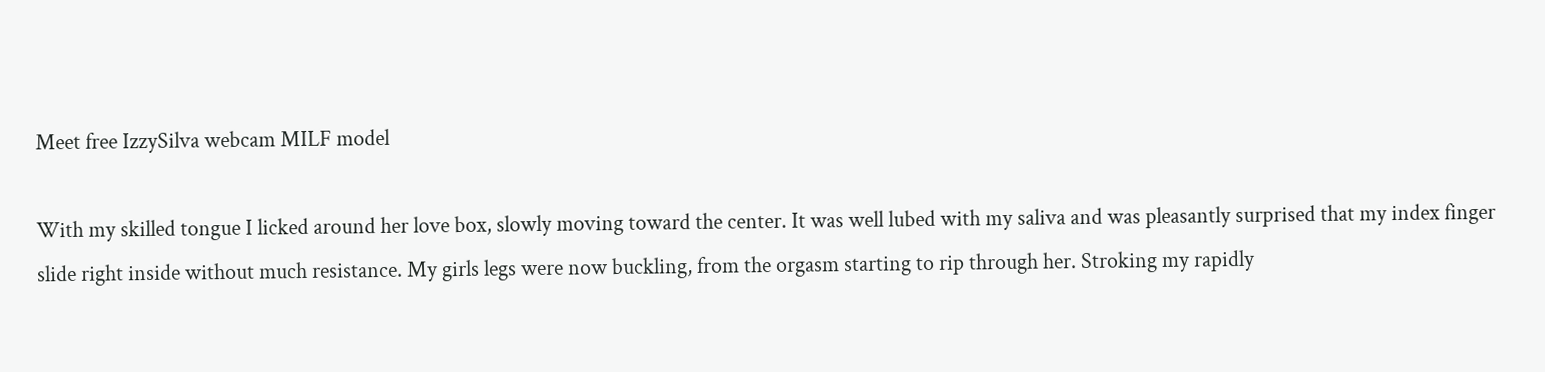Meet free IzzySilva webcam MILF model

With my skilled tongue I licked around her love box, slowly moving toward the center. It was well lubed with my saliva and was pleasantly surprised that my index finger slide right inside without much resistance. My girls legs were now buckling, from the orgasm starting to rip through her. Stroking my rapidly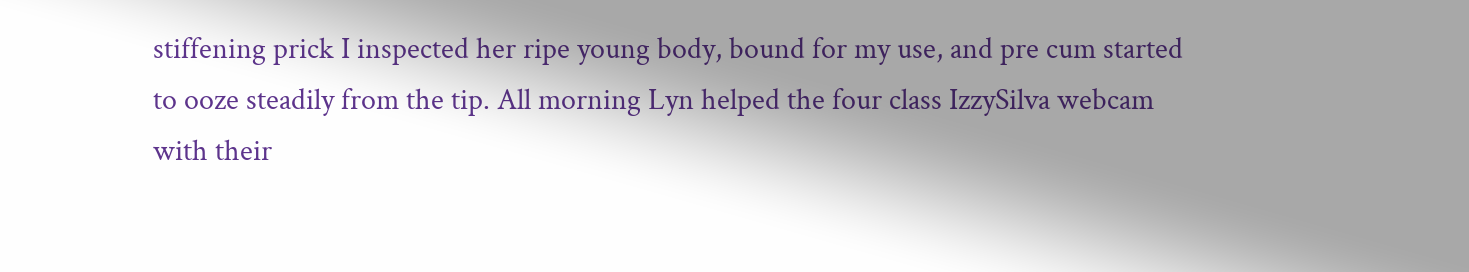stiffening prick I inspected her ripe young body, bound for my use, and pre cum started to ooze steadily from the tip. All morning Lyn helped the four class IzzySilva webcam with their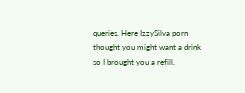queries. Here IzzySilva porn thought you might want a drink so I brought you a refill.